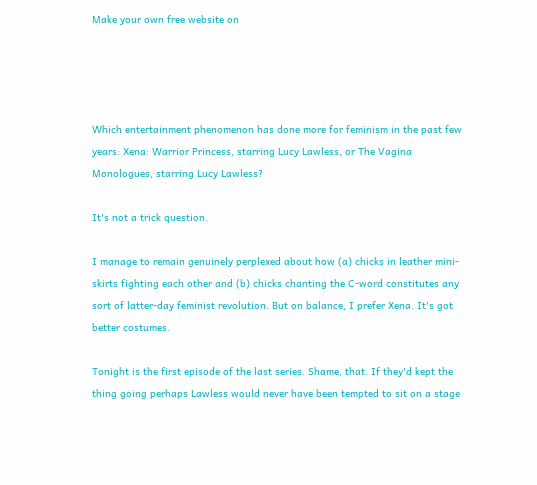Make your own free website on




Which entertainment phenomenon has done more for feminism in the past few years: Xena: Warrior Princess, starring Lucy Lawless, or The Vagina Monologues, starring Lucy Lawless?

It's not a trick question.

I manage to remain genuinely perplexed about how (a) chicks in leather mini-skirts fighting each other and (b) chicks chanting the C-word constitutes any sort of latter-day feminist revolution. But on balance, I prefer Xena. It's got better costumes.

Tonight is the first episode of the last series. Shame, that. If they'd kept the thing going perhaps Lawless would never have been tempted to sit on a stage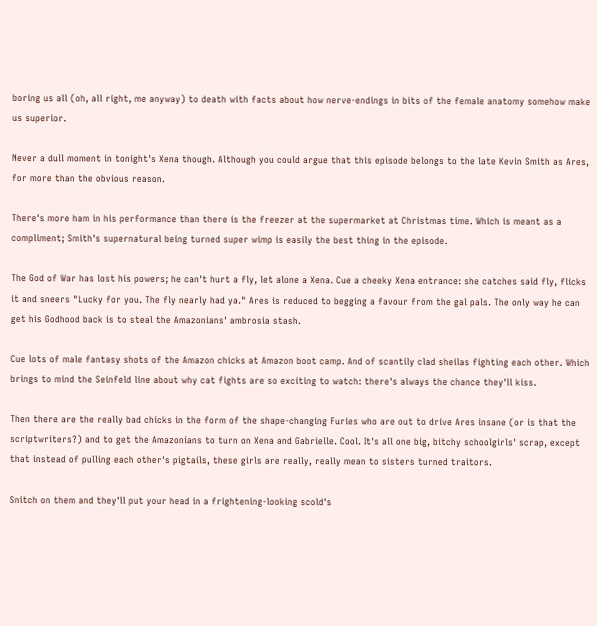boring us all (oh, all right, me anyway) to death with facts about how nerve-endings in bits of the female anatomy somehow make us superior.

Never a dull moment in tonight's Xena though. Although you could argue that this episode belongs to the late Kevin Smith as Ares, for more than the obvious reason.

There's more ham in his performance than there is the freezer at the supermarket at Christmas time. Which is meant as a compliment; Smith's supernatural being turned super wimp is easily the best thing in the episode.

The God of War has lost his powers; he can't hurt a fly, let alone a Xena. Cue a cheeky Xena entrance: she catches said fly, flicks it and sneers "Lucky for you. The fly nearly had ya." Ares is reduced to begging a favour from the gal pals. The only way he can get his Godhood back is to steal the Amazonians' ambrosia stash.

Cue lots of male fantasy shots of the Amazon chicks at Amazon boot camp. And of scantily clad sheilas fighting each other. Which brings to mind the Seinfeld line about why cat fights are so exciting to watch: there's always the chance they'll kiss.

Then there are the really bad chicks in the form of the shape-changing Furies who are out to drive Ares insane (or is that the scriptwriters?) and to get the Amazonians to turn on Xena and Gabrielle. Cool. It's all one big, bitchy schoolgirls' scrap, except that instead of pulling each other's pigtails, these girls are really, really mean to sisters turned traitors.

Snitch on them and they'll put your head in a frightening-looking scold's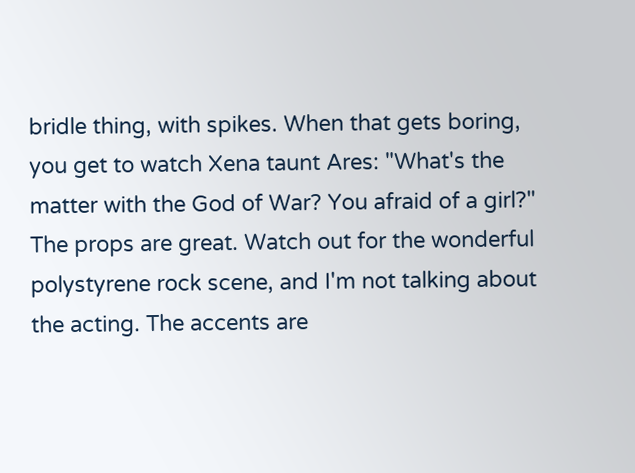bridle thing, with spikes. When that gets boring, you get to watch Xena taunt Ares: "What's the matter with the God of War? You afraid of a girl?" The props are great. Watch out for the wonderful polystyrene rock scene, and I'm not talking about the acting. The accents are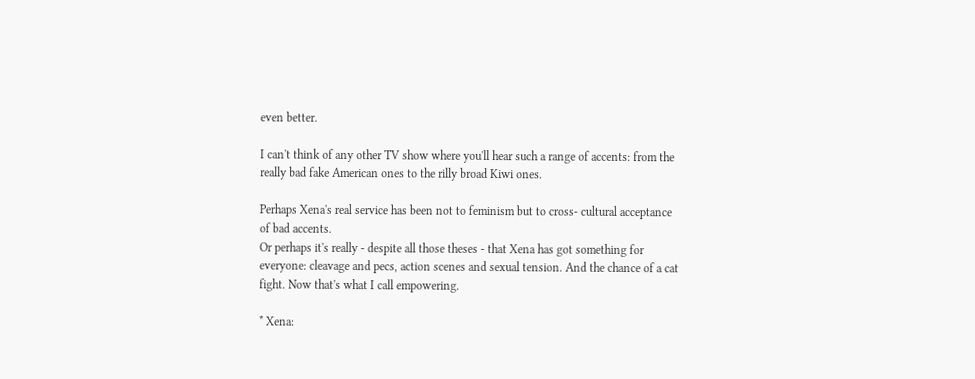even better.

I can't think of any other TV show where you'll hear such a range of accents: from the really bad fake American ones to the rilly broad Kiwi ones.

Perhaps Xena's real service has been not to feminism but to cross- cultural acceptance of bad accents.
Or perhaps it's really - despite all those theses - that Xena has got something for everyone: cleavage and pecs, action scenes and sexual tension. And the chance of a cat fight. Now that's what I call empowering.

* Xena: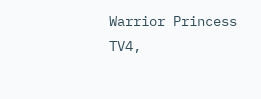Warrior Princess TV4,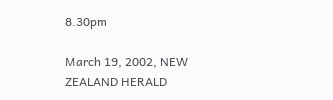8.30pm

March 19, 2002, NEW ZEALAND HERALD